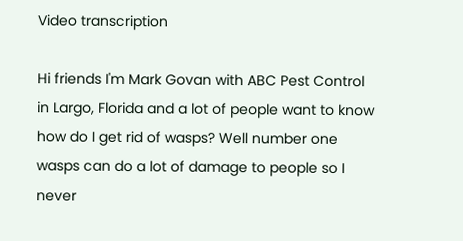Video transcription

Hi friends I'm Mark Govan with ABC Pest Control in Largo, Florida and a lot of people want to know how do I get rid of wasps? Well number one wasps can do a lot of damage to people so I never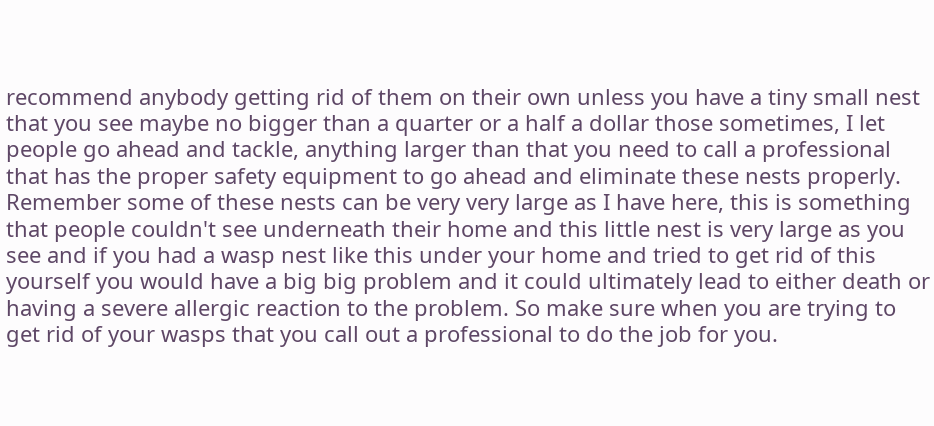recommend anybody getting rid of them on their own unless you have a tiny small nest that you see maybe no bigger than a quarter or a half a dollar those sometimes, I let people go ahead and tackle, anything larger than that you need to call a professional that has the proper safety equipment to go ahead and eliminate these nests properly. Remember some of these nests can be very very large as I have here, this is something that people couldn't see underneath their home and this little nest is very large as you see and if you had a wasp nest like this under your home and tried to get rid of this yourself you would have a big big problem and it could ultimately lead to either death or having a severe allergic reaction to the problem. So make sure when you are trying to get rid of your wasps that you call out a professional to do the job for you.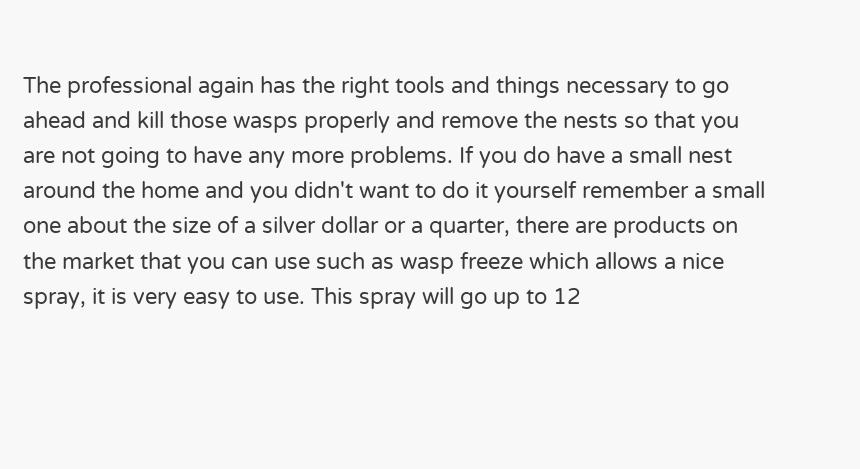The professional again has the right tools and things necessary to go ahead and kill those wasps properly and remove the nests so that you are not going to have any more problems. If you do have a small nest around the home and you didn't want to do it yourself remember a small one about the size of a silver dollar or a quarter, there are products on the market that you can use such as wasp freeze which allows a nice spray, it is very easy to use. This spray will go up to 12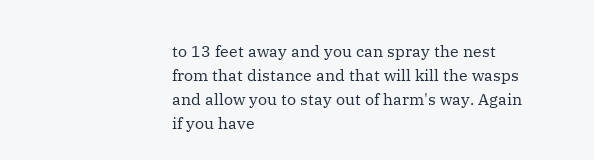to 13 feet away and you can spray the nest from that distance and that will kill the wasps and allow you to stay out of harm's way. Again if you have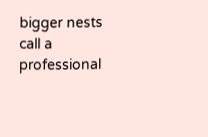bigger nests call a professional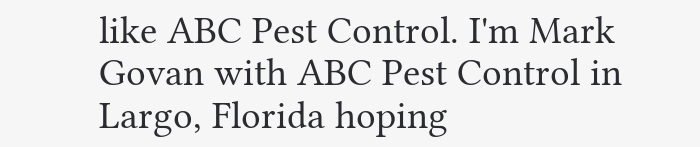like ABC Pest Control. I'm Mark Govan with ABC Pest Control in Largo, Florida hoping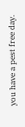you have a pest free day.